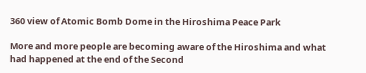360 view of Atomic Bomb Dome in the Hiroshima Peace Park

More and more people are becoming aware of the Hiroshima and what had happened at the end of the Second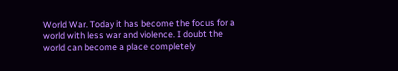World War. Today it has become the focus for a world with less war and violence. I doubt the world can become a place completely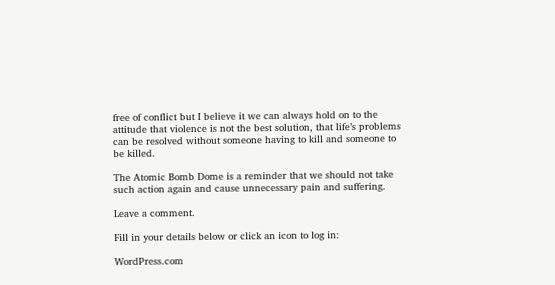free of conflict but I believe it we can always hold on to the attitude that violence is not the best solution, that life’s problems can be resolved without someone having to kill and someone to be killed.

The Atomic Bomb Dome is a reminder that we should not take such action again and cause unnecessary pain and suffering.

Leave a comment.

Fill in your details below or click an icon to log in:

WordPress.com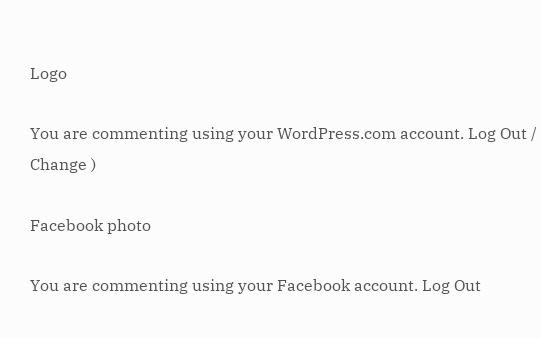Logo

You are commenting using your WordPress.com account. Log Out /  Change )

Facebook photo

You are commenting using your Facebook account. Log Out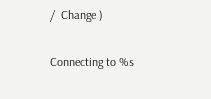/  Change )

Connecting to %s